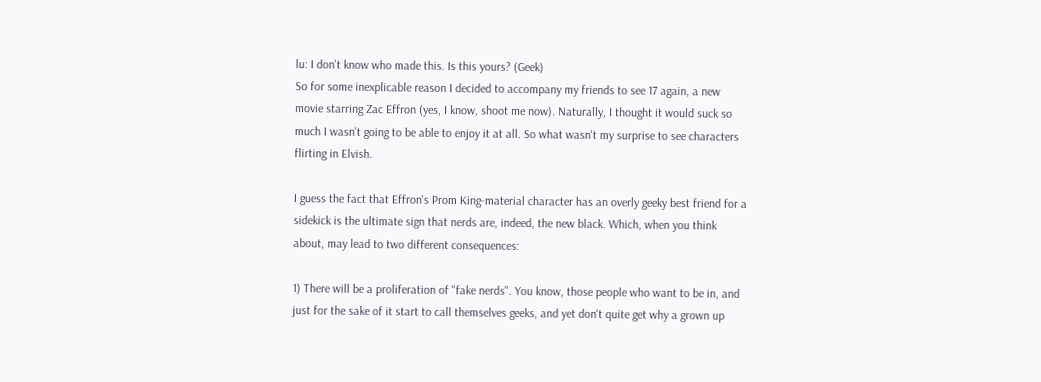lu: I don't know who made this. Is this yours? (Geek)
So for some inexplicable reason I decided to accompany my friends to see 17 again, a new movie starring Zac Effron (yes, I know, shoot me now). Naturally, I thought it would suck so much I wasn't going to be able to enjoy it at all. So what wasn't my surprise to see characters flirting in Elvish.

I guess the fact that Effron's Prom King-material character has an overly geeky best friend for a sidekick is the ultimate sign that nerds are, indeed, the new black. Which, when you think about, may lead to two different consequences:

1) There will be a proliferation of "fake nerds". You know, those people who want to be in, and just for the sake of it start to call themselves geeks, and yet don't quite get why a grown up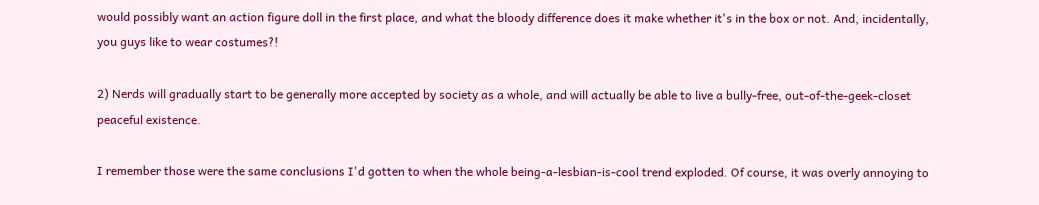would possibly want an action figure doll in the first place, and what the bloody difference does it make whether it's in the box or not. And, incidentally, you guys like to wear costumes?!

2) Nerds will gradually start to be generally more accepted by society as a whole, and will actually be able to live a bully-free, out-of-the-geek-closet peaceful existence.

I remember those were the same conclusions I'd gotten to when the whole being-a-lesbian-is-cool trend exploded. Of course, it was overly annoying to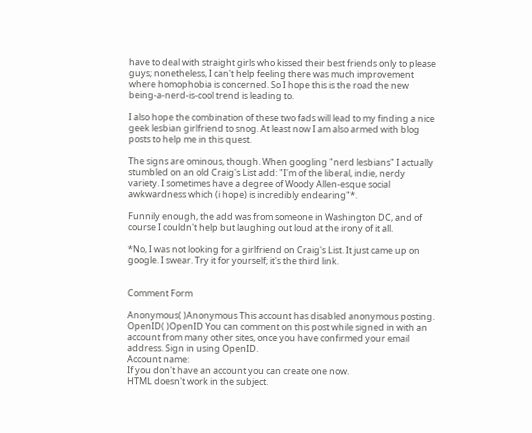have to deal with straight girls who kissed their best friends only to please guys; nonetheless, I can't help feeling there was much improvement where homophobia is concerned. So I hope this is the road the new being-a-nerd-is-cool trend is leading to.

I also hope the combination of these two fads will lead to my finding a nice geek lesbian girlfriend to snog. At least now I am also armed with blog posts to help me in this quest.

The signs are ominous, though. When googling "nerd lesbians" I actually stumbled on an old Craig's List add: "I'm of the liberal, indie, nerdy variety. I sometimes have a degree of Woody Allen-esque social awkwardness which (i hope) is incredibly endearing"*.

Funnily enough, the add was from someone in Washington DC, and of course I couldn't help but laughing out loud at the irony of it all.

*No, I was not looking for a girlfriend on Craig's List. It just came up on google. I swear. Try it for yourself; it's the third link.


Comment Form

Anonymous( )Anonymous This account has disabled anonymous posting.
OpenID( )OpenID You can comment on this post while signed in with an account from many other sites, once you have confirmed your email address. Sign in using OpenID.
Account name:
If you don't have an account you can create one now.
HTML doesn't work in the subject.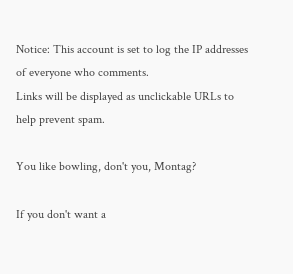Notice: This account is set to log the IP addresses of everyone who comments.
Links will be displayed as unclickable URLs to help prevent spam.

You like bowling, don't you, Montag?

If you don't want a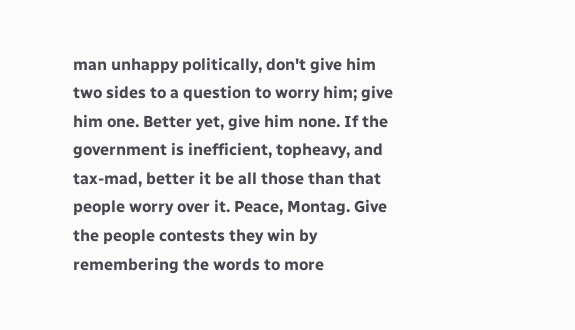man unhappy politically, don't give him two sides to a question to worry him; give him one. Better yet, give him none. If the government is inefficient, topheavy, and tax-mad, better it be all those than that people worry over it. Peace, Montag. Give the people contests they win by remembering the words to more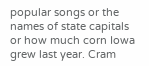popular songs or the names of state capitals or how much corn Iowa grew last year. Cram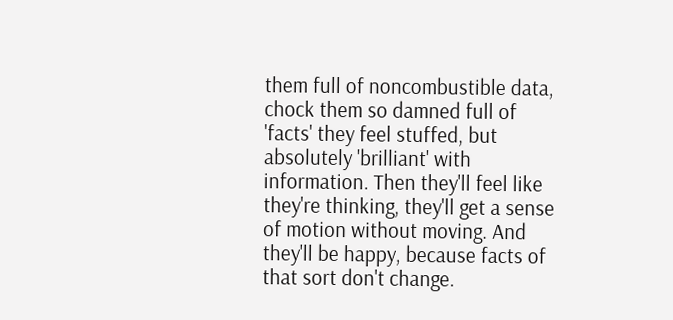them full of noncombustible data, chock them so damned full of 'facts' they feel stuffed, but absolutely 'brilliant' with information. Then they'll feel like they're thinking, they'll get a sense of motion without moving. And they'll be happy, because facts of that sort don't change.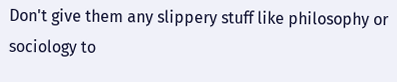Don't give them any slippery stuff like philosophy or sociology to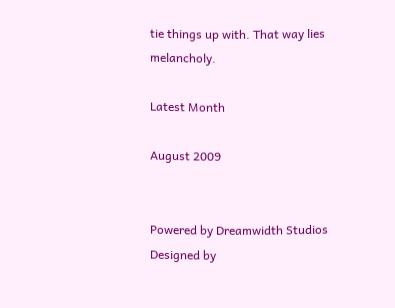tie things up with. That way lies melancholy.

Latest Month

August 2009


Powered by Dreamwidth Studios
Designed by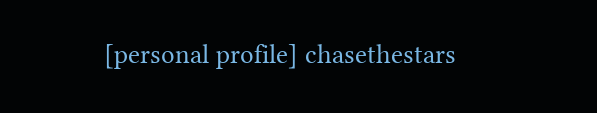[personal profile] chasethestars